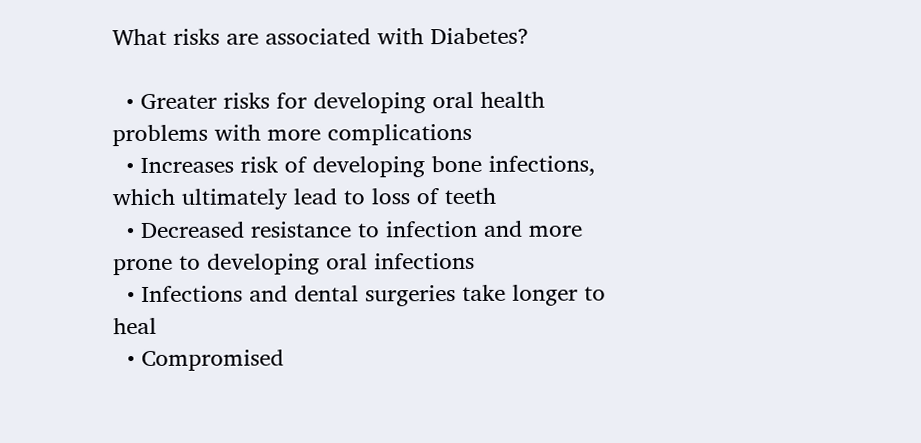What risks are associated with Diabetes?

  • Greater risks for developing oral health problems with more complications
  • Increases risk of developing bone infections, which ultimately lead to loss of teeth
  • Decreased resistance to infection and more prone to developing oral infections
  • Infections and dental surgeries take longer to heal
  • Compromised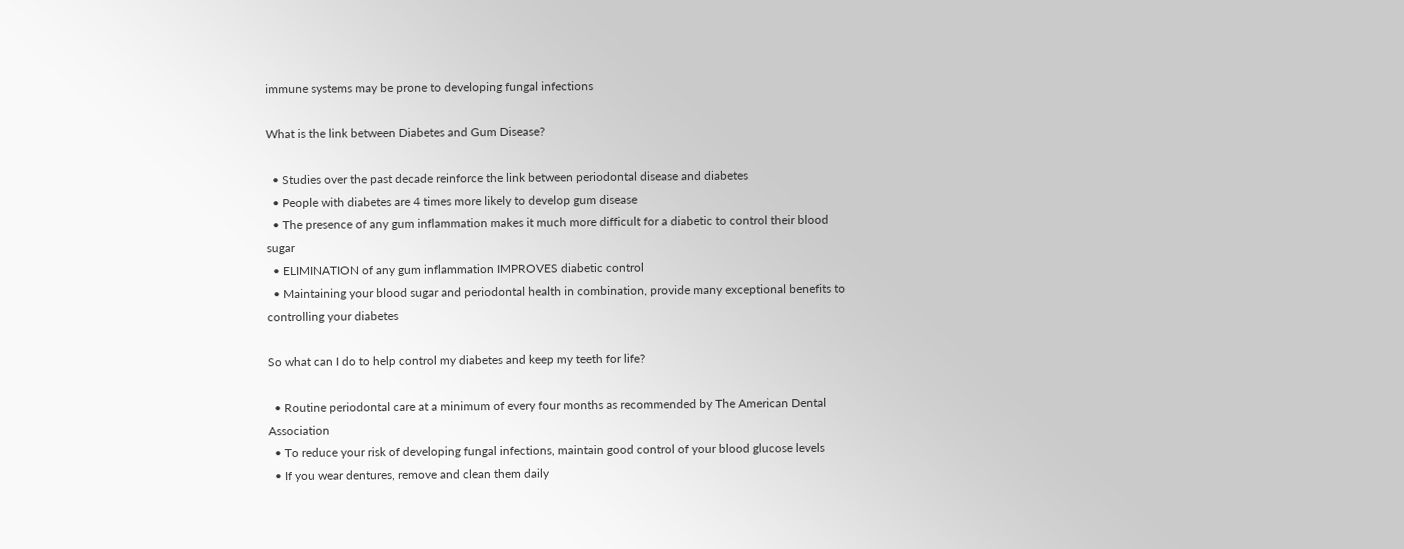immune systems may be prone to developing fungal infections

What is the link between Diabetes and Gum Disease?

  • Studies over the past decade reinforce the link between periodontal disease and diabetes
  • People with diabetes are 4 times more likely to develop gum disease
  • The presence of any gum inflammation makes it much more difficult for a diabetic to control their blood sugar
  • ELIMINATION of any gum inflammation IMPROVES diabetic control
  • Maintaining your blood sugar and periodontal health in combination, provide many exceptional benefits to controlling your diabetes

So what can I do to help control my diabetes and keep my teeth for life?

  • Routine periodontal care at a minimum of every four months as recommended by The American Dental Association
  • To reduce your risk of developing fungal infections, maintain good control of your blood glucose levels
  • If you wear dentures, remove and clean them daily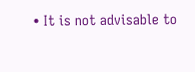• It is not advisable to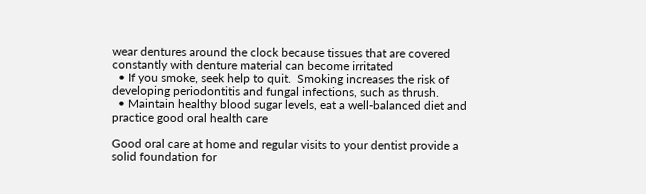wear dentures around the clock because tissues that are covered constantly with denture material can become irritated
  • If you smoke, seek help to quit.  Smoking increases the risk of developing periodontitis and fungal infections, such as thrush.
  • Maintain healthy blood sugar levels, eat a well-balanced diet and practice good oral health care

Good oral care at home and regular visits to your dentist provide a solid foundation for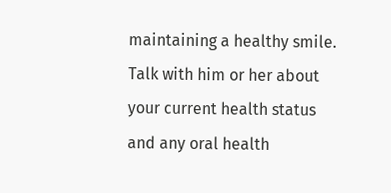maintaining a healthy smile. Talk with him or her about your current health status and any oral health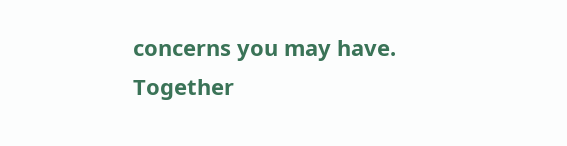concerns you may have. Together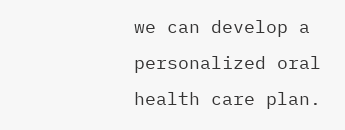we can develop a personalized oral health care plan.